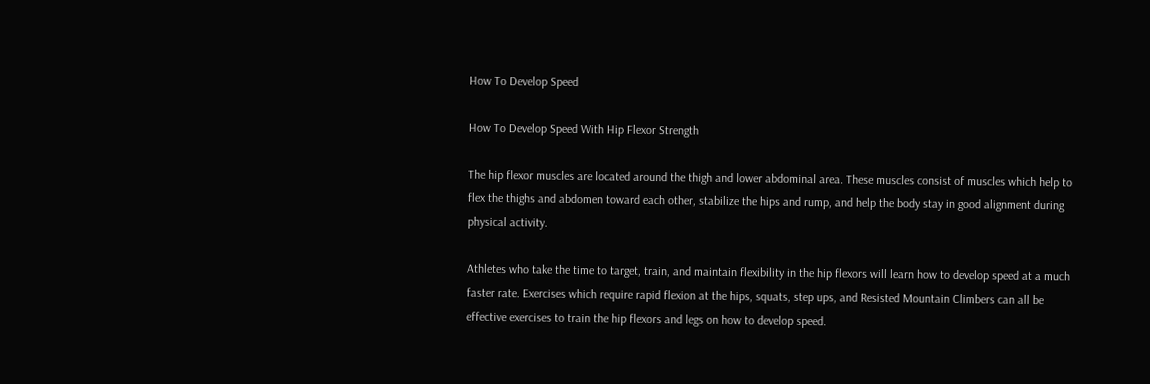How To Develop Speed

How To Develop Speed With Hip Flexor Strength

The hip flexor muscles are located around the thigh and lower abdominal area. These muscles consist of muscles which help to flex the thighs and abdomen toward each other, stabilize the hips and rump, and help the body stay in good alignment during physical activity.

Athletes who take the time to target, train, and maintain flexibility in the hip flexors will learn how to develop speed at a much faster rate. Exercises which require rapid flexion at the hips, squats, step ups, and Resisted Mountain Climbers can all be effective exercises to train the hip flexors and legs on how to develop speed.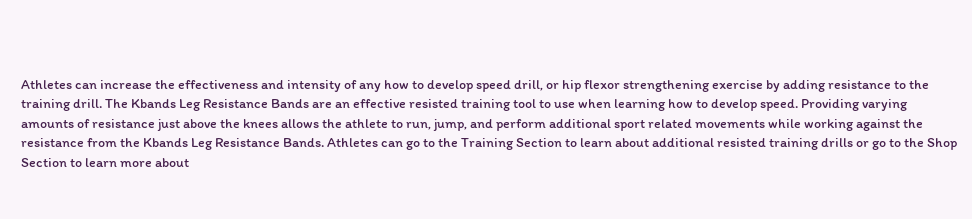Athletes can increase the effectiveness and intensity of any how to develop speed drill, or hip flexor strengthening exercise by adding resistance to the training drill. The Kbands Leg Resistance Bands are an effective resisted training tool to use when learning how to develop speed. Providing varying amounts of resistance just above the knees allows the athlete to run, jump, and perform additional sport related movements while working against the resistance from the Kbands Leg Resistance Bands. Athletes can go to the Training Section to learn about additional resisted training drills or go to the Shop Section to learn more about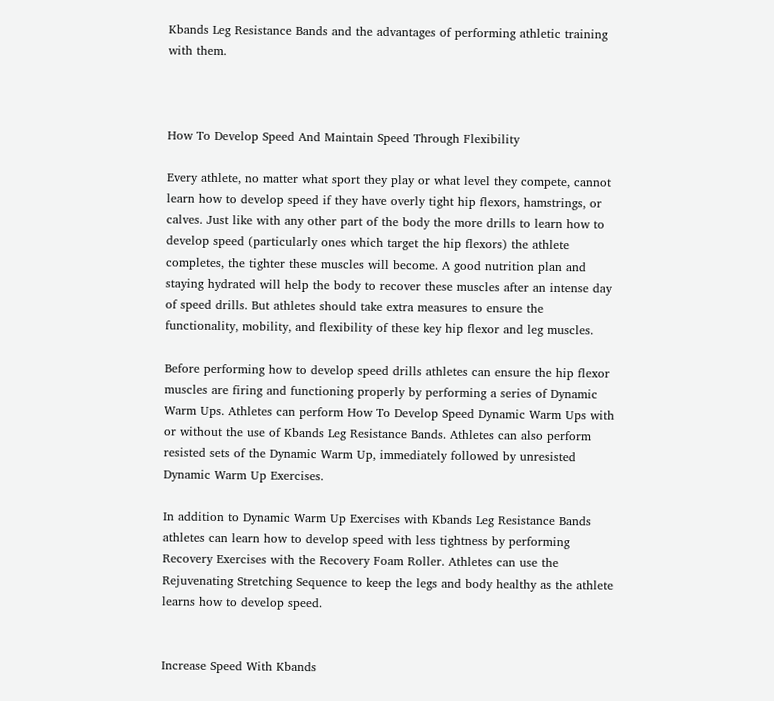Kbands Leg Resistance Bands and the advantages of performing athletic training with them.



How To Develop Speed And Maintain Speed Through Flexibility

Every athlete, no matter what sport they play or what level they compete, cannot learn how to develop speed if they have overly tight hip flexors, hamstrings, or calves. Just like with any other part of the body the more drills to learn how to develop speed (particularly ones which target the hip flexors) the athlete completes, the tighter these muscles will become. A good nutrition plan and staying hydrated will help the body to recover these muscles after an intense day of speed drills. But athletes should take extra measures to ensure the functionality, mobility, and flexibility of these key hip flexor and leg muscles.

Before performing how to develop speed drills athletes can ensure the hip flexor muscles are firing and functioning properly by performing a series of Dynamic Warm Ups. Athletes can perform How To Develop Speed Dynamic Warm Ups with or without the use of Kbands Leg Resistance Bands. Athletes can also perform resisted sets of the Dynamic Warm Up, immediately followed by unresisted Dynamic Warm Up Exercises.

In addition to Dynamic Warm Up Exercises with Kbands Leg Resistance Bands athletes can learn how to develop speed with less tightness by performing Recovery Exercises with the Recovery Foam Roller. Athletes can use the Rejuvenating Stretching Sequence to keep the legs and body healthy as the athlete learns how to develop speed.


Increase Speed With Kbands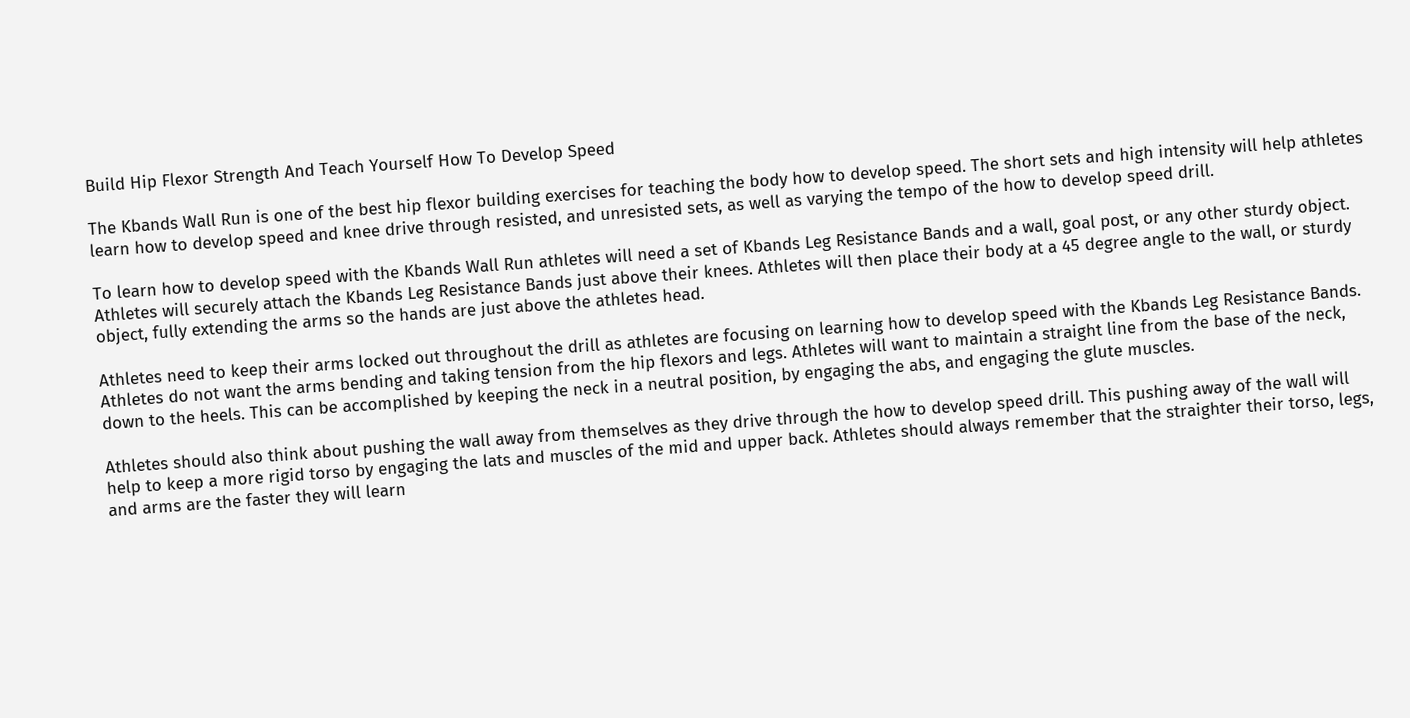Build Hip Flexor Strength And Teach Yourself How To Develop Speed

The Kbands Wall Run is one of the best hip flexor building exercises for teaching the body how to develop speed. The short sets and high intensity will help athletes learn how to develop speed and knee drive through resisted, and unresisted sets, as well as varying the tempo of the how to develop speed drill.

To learn how to develop speed with the Kbands Wall Run athletes will need a set of Kbands Leg Resistance Bands and a wall, goal post, or any other sturdy object. Athletes will securely attach the Kbands Leg Resistance Bands just above their knees. Athletes will then place their body at a 45 degree angle to the wall, or sturdy object, fully extending the arms so the hands are just above the athletes head.

Athletes need to keep their arms locked out throughout the drill as athletes are focusing on learning how to develop speed with the Kbands Leg Resistance Bands. Athletes do not want the arms bending and taking tension from the hip flexors and legs. Athletes will want to maintain a straight line from the base of the neck, down to the heels. This can be accomplished by keeping the neck in a neutral position, by engaging the abs, and engaging the glute muscles.

Athletes should also think about pushing the wall away from themselves as they drive through the how to develop speed drill. This pushing away of the wall will help to keep a more rigid torso by engaging the lats and muscles of the mid and upper back. Athletes should always remember that the straighter their torso, legs, and arms are the faster they will learn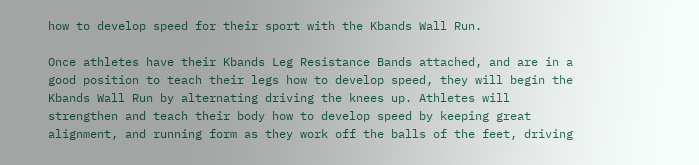how to develop speed for their sport with the Kbands Wall Run.

Once athletes have their Kbands Leg Resistance Bands attached, and are in a good position to teach their legs how to develop speed, they will begin the Kbands Wall Run by alternating driving the knees up. Athletes will strengthen and teach their body how to develop speed by keeping great alignment, and running form as they work off the balls of the feet, driving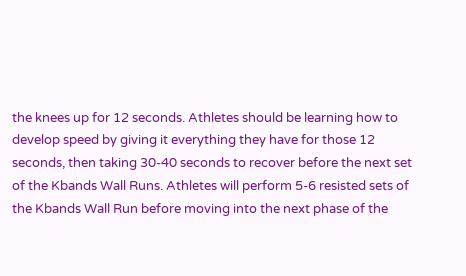the knees up for 12 seconds. Athletes should be learning how to develop speed by giving it everything they have for those 12 seconds, then taking 30-40 seconds to recover before the next set of the Kbands Wall Runs. Athletes will perform 5-6 resisted sets of the Kbands Wall Run before moving into the next phase of the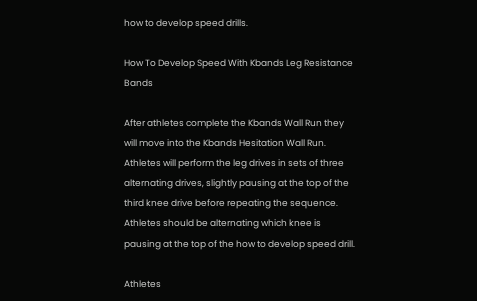how to develop speed drills.

How To Develop Speed With Kbands Leg Resistance Bands

After athletes complete the Kbands Wall Run they will move into the Kbands Hesitation Wall Run. Athletes will perform the leg drives in sets of three alternating drives, slightly pausing at the top of the third knee drive before repeating the sequence. Athletes should be alternating which knee is pausing at the top of the how to develop speed drill.

Athletes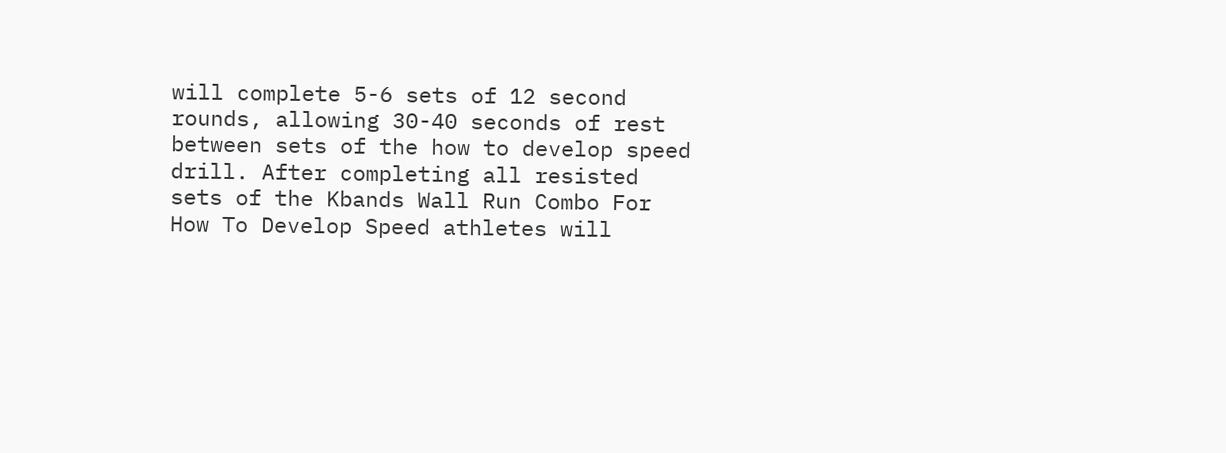will complete 5-6 sets of 12 second rounds, allowing 30-40 seconds of rest between sets of the how to develop speed drill. After completing all resisted sets of the Kbands Wall Run Combo For How To Develop Speed athletes will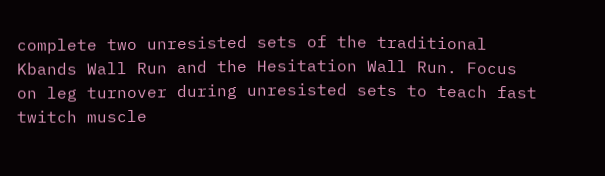complete two unresisted sets of the traditional Kbands Wall Run and the Hesitation Wall Run. Focus on leg turnover during unresisted sets to teach fast twitch muscle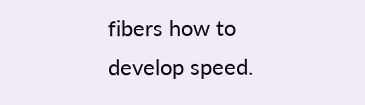fibers how to develop speed.